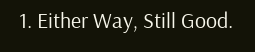1. Either Way, Still Good.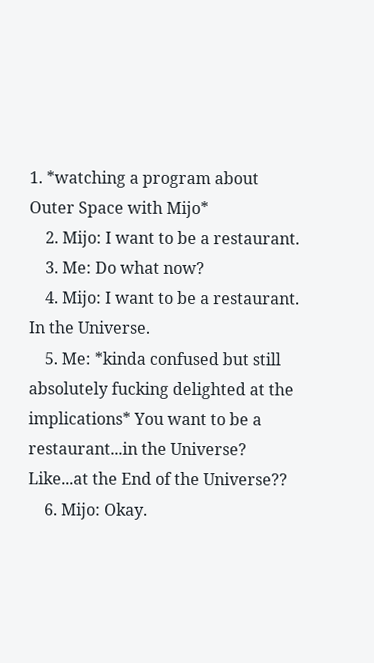1. *watching a program about Outer Space with Mijo*
    2. Mijo: I want to be a restaurant.
    3. Me: Do what now?
    4. Mijo: I want to be a restaurant. In the Universe.
    5. Me: *kinda confused but still absolutely fucking delighted at the implications* You want to be a restaurant...in the Universe? Like...at the End of the Universe??
    6. Mijo: Okay.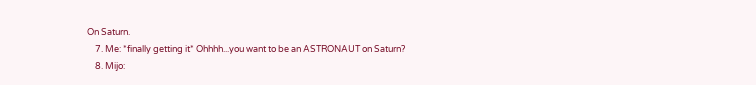On Saturn.
    7. Me: *finally getting it* Ohhhh...you want to be an ASTRONAUT on Saturn?
    8. Mijo: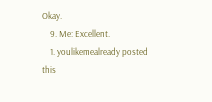Okay.
    9. Me: Excellent.
    1. youlikemealready posted this